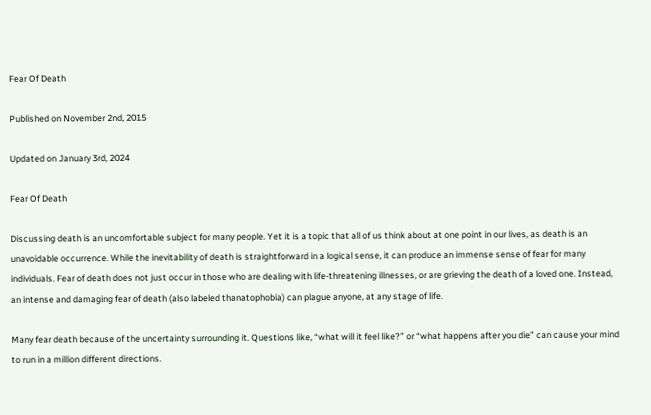Fear Of Death

Published on November 2nd, 2015

Updated on January 3rd, 2024

Fear Of Death

Discussing death is an uncomfortable subject for many people. Yet it is a topic that all of us think about at one point in our lives, as death is an unavoidable occurrence. While the inevitability of death is straightforward in a logical sense, it can produce an immense sense of fear for many individuals. Fear of death does not just occur in those who are dealing with life-threatening illnesses, or are grieving the death of a loved one. Instead, an intense and damaging fear of death (also labeled thanatophobia) can plague anyone, at any stage of life.

Many fear death because of the uncertainty surrounding it. Questions like, “what will it feel like?” or “what happens after you die” can cause your mind to run in a million different directions.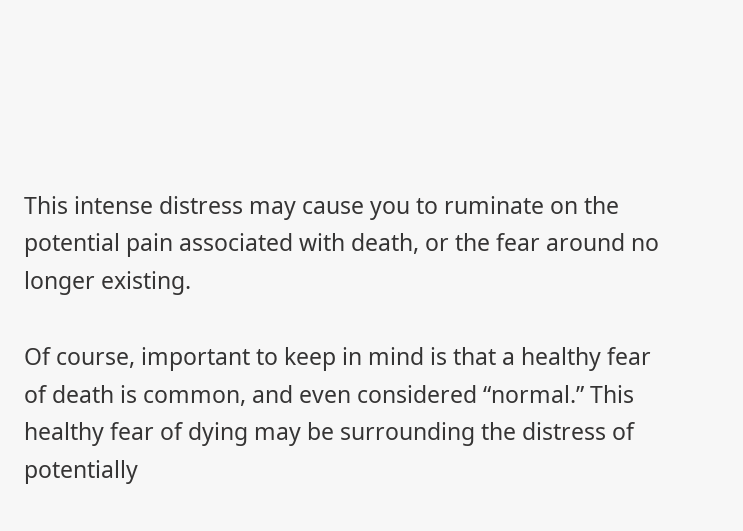This intense distress may cause you to ruminate on the potential pain associated with death, or the fear around no longer existing.

Of course, important to keep in mind is that a healthy fear of death is common, and even considered “normal.” This healthy fear of dying may be surrounding the distress of potentially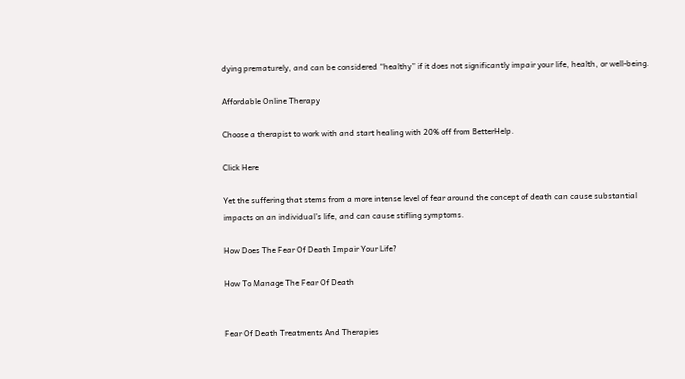dying prematurely, and can be considered “healthy” if it does not significantly impair your life, health, or well-being.

Affordable Online Therapy

Choose a therapist to work with and start healing with 20% off from BetterHelp.

Click Here

Yet the suffering that stems from a more intense level of fear around the concept of death can cause substantial impacts on an individual’s life, and can cause stifling symptoms.

How Does The Fear Of Death Impair Your Life?

How To Manage The Fear Of Death


Fear Of Death Treatments And Therapies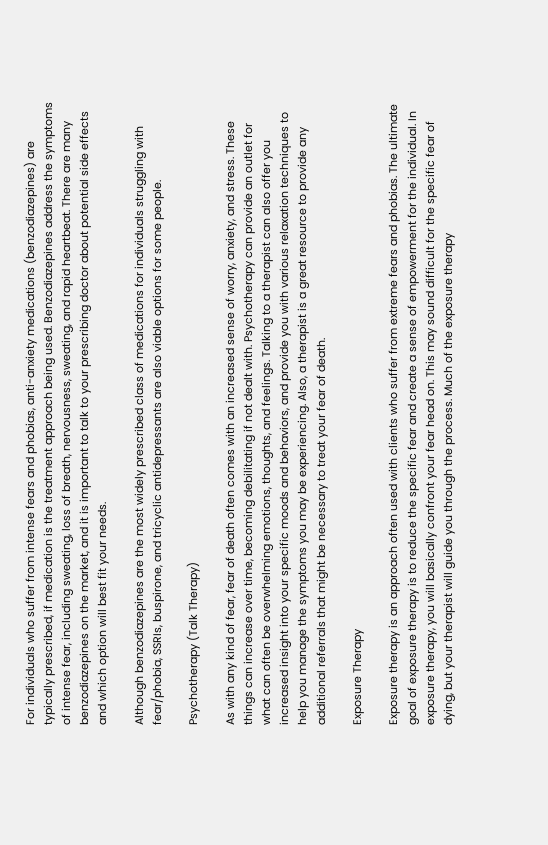For individuals who suffer from intense fears and phobias, anti-anxiety medications (benzodiazepines) are typically prescribed, if medication is the treatment approach being used. Benzodiazepines address the symptoms of intense fear, including sweating, loss of breath, nervousness, sweating, and rapid heartbeat. There are many benzodiazepines on the market, and it is important to talk to your prescribing doctor about potential side effects and which option will best fit your needs.

Although benzodiazepines are the most widely prescribed class of medications for individuals struggling with fear/phobia, SSRIs, buspirone, and tricyclic antidepressants are also viable options for some people.

Psychotherapy (Talk Therapy)

As with any kind of fear, fear of death often comes with an increased sense of worry, anxiety, and stress. These things can increase over time, becoming debilitating if not dealt with. Psychotherapy can provide an outlet for what can often be overwhelming emotions, thoughts, and feelings. Talking to a therapist can also offer you increased insight into your specific moods and behaviors, and provide you with various relaxation techniques to help you manage the symptoms you may be experiencing. Also, a therapist is a great resource to provide any additional referrals that might be necessary to treat your fear of death.

Exposure Therapy

Exposure therapy is an approach often used with clients who suffer from extreme fears and phobias. The ultimate goal of exposure therapy is to reduce the specific fear and create a sense of empowerment for the individual. In exposure therapy, you will basically confront your fear head on. This may sound difficult for the specific fear of dying, but your therapist will guide you through the process. Much of the exposure therapy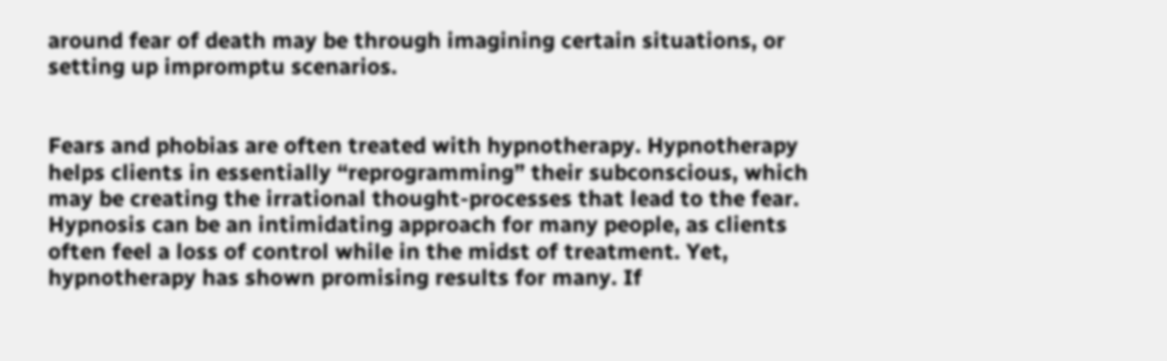around fear of death may be through imagining certain situations, or setting up impromptu scenarios.


Fears and phobias are often treated with hypnotherapy. Hypnotherapy helps clients in essentially “reprogramming” their subconscious, which may be creating the irrational thought-processes that lead to the fear. Hypnosis can be an intimidating approach for many people, as clients often feel a loss of control while in the midst of treatment. Yet, hypnotherapy has shown promising results for many. If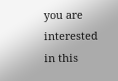you are interested in this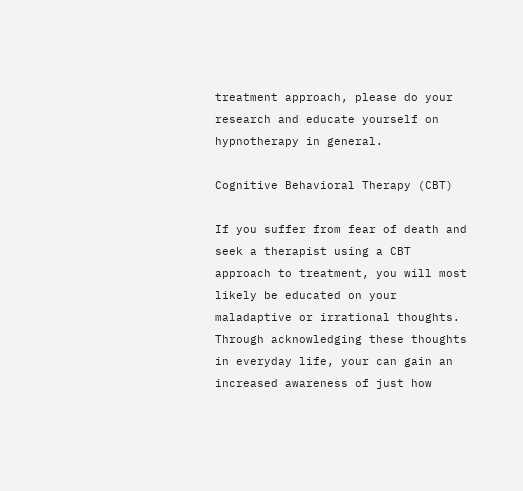treatment approach, please do your research and educate yourself on hypnotherapy in general.

Cognitive Behavioral Therapy (CBT)

If you suffer from fear of death and seek a therapist using a CBT approach to treatment, you will most likely be educated on your maladaptive or irrational thoughts. Through acknowledging these thoughts in everyday life, your can gain an increased awareness of just how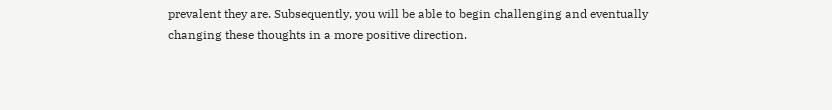prevalent they are. Subsequently, you will be able to begin challenging and eventually changing these thoughts in a more positive direction.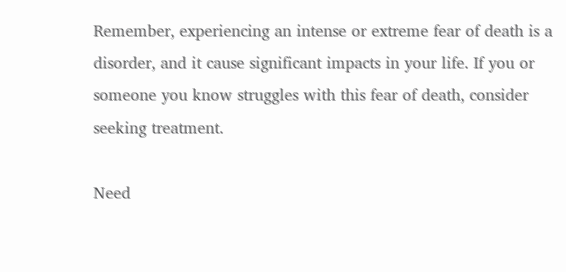Remember, experiencing an intense or extreme fear of death is a disorder, and it cause significant impacts in your life. If you or someone you know struggles with this fear of death, consider seeking treatment.

Need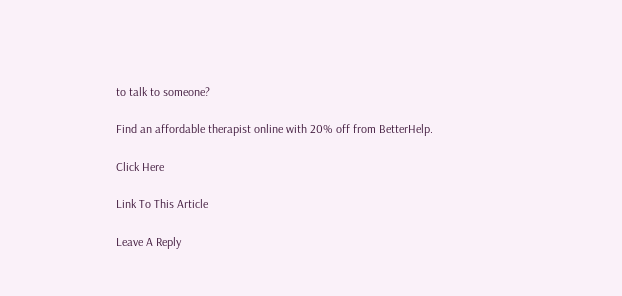to talk to someone?

Find an affordable therapist online with 20% off from BetterHelp.

Click Here

Link To This Article

Leave A Reply